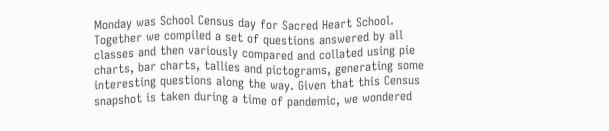Monday was School Census day for Sacred Heart School. Together we compiled a set of questions answered by all classes and then variously compared and collated using pie charts, bar charts, tallies and pictograms, generating some interesting questions along the way. Given that this Census snapshot is taken during a time of pandemic, we wondered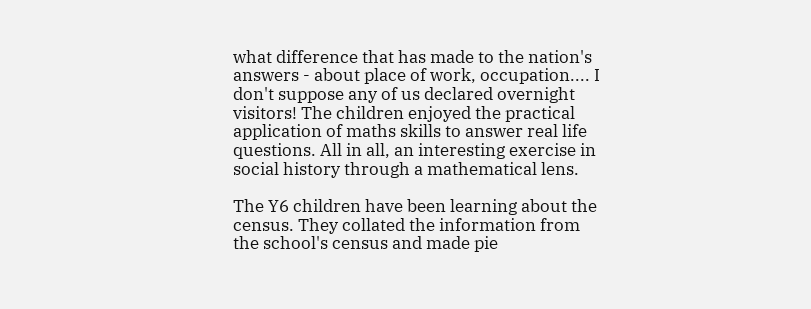what difference that has made to the nation's answers - about place of work, occupation.... I don't suppose any of us declared overnight visitors! The children enjoyed the practical application of maths skills to answer real life questions. All in all, an interesting exercise in social history through a mathematical lens.

The Y6 children have been learning about the census. They collated the information from the school's census and made pie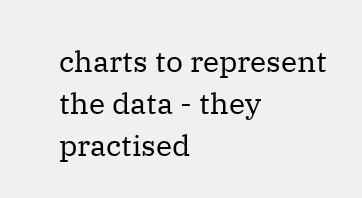charts to represent the data - they practised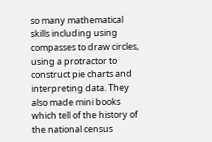so many mathematical skills including using compasses to draw circles, using a protractor to construct pie charts and interpreting data. They also made mini books which tell of the history of the national census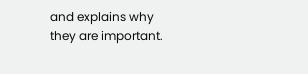and explains why they are important.